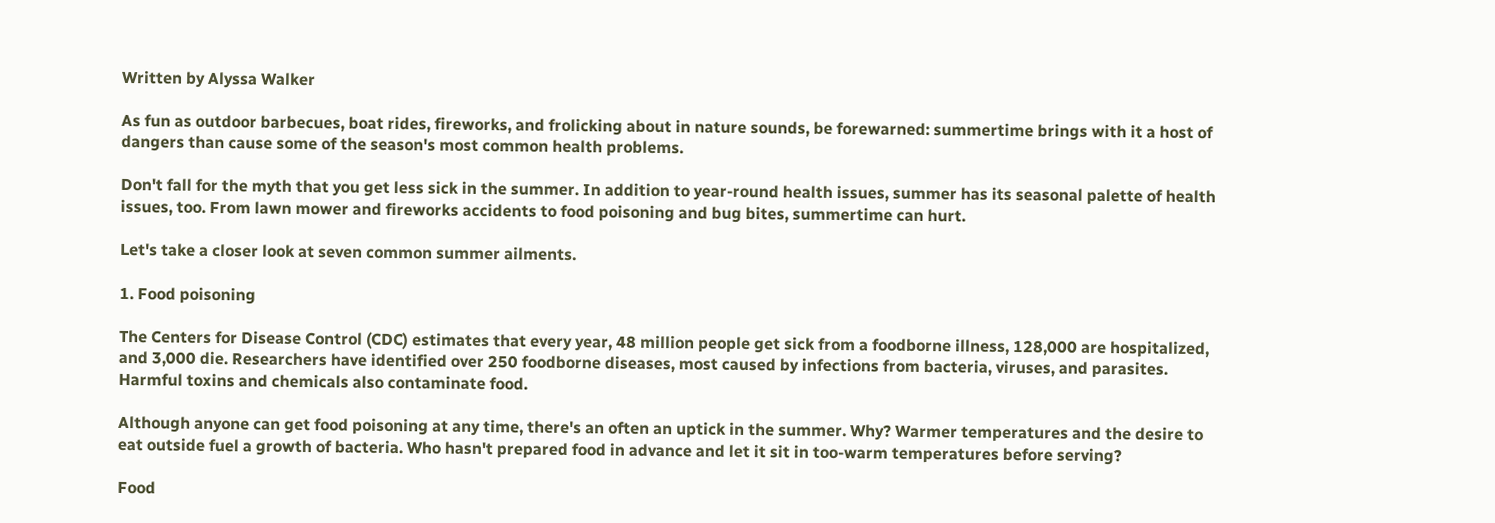Written by Alyssa Walker

As fun as outdoor barbecues, boat rides, fireworks, and frolicking about in nature sounds, be forewarned: summertime brings with it a host of dangers than cause some of the season's most common health problems.

Don't fall for the myth that you get less sick in the summer. In addition to year-round health issues, summer has its seasonal palette of health issues, too. From lawn mower and fireworks accidents to food poisoning and bug bites, summertime can hurt.

Let's take a closer look at seven common summer ailments.

1. Food poisoning

The Centers for Disease Control (CDC) estimates that every year, 48 million people get sick from a foodborne illness, 128,000 are hospitalized, and 3,000 die. Researchers have identified over 250 foodborne diseases, most caused by infections from bacteria, viruses, and parasites. Harmful toxins and chemicals also contaminate food.

Although anyone can get food poisoning at any time, there's an often an uptick in the summer. Why? Warmer temperatures and the desire to eat outside fuel a growth of bacteria. Who hasn't prepared food in advance and let it sit in too-warm temperatures before serving?

Food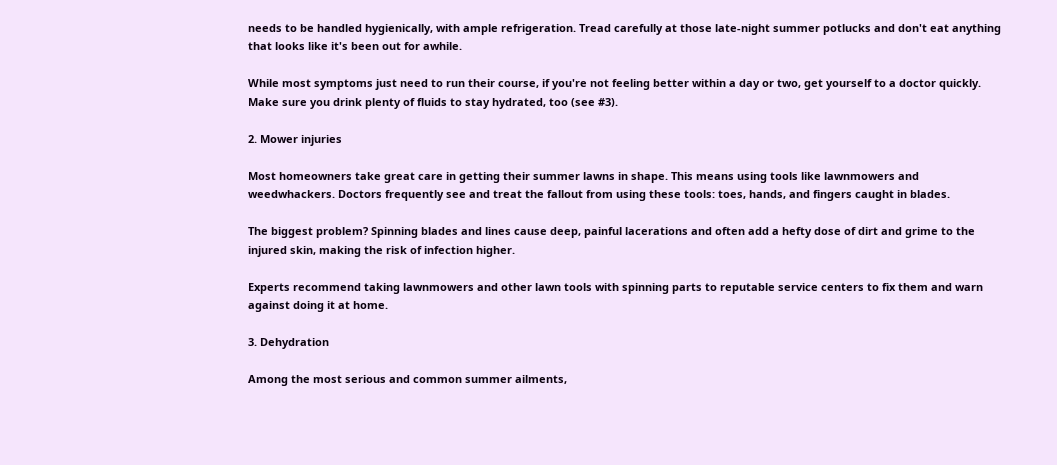needs to be handled hygienically, with ample refrigeration. Tread carefully at those late-night summer potlucks and don't eat anything that looks like it's been out for awhile.

While most symptoms just need to run their course, if you're not feeling better within a day or two, get yourself to a doctor quickly. Make sure you drink plenty of fluids to stay hydrated, too (see #3).

2. Mower injuries

Most homeowners take great care in getting their summer lawns in shape. This means using tools like lawnmowers and weedwhackers. Doctors frequently see and treat the fallout from using these tools: toes, hands, and fingers caught in blades.

The biggest problem? Spinning blades and lines cause deep, painful lacerations and often add a hefty dose of dirt and grime to the injured skin, making the risk of infection higher.

Experts recommend taking lawnmowers and other lawn tools with spinning parts to reputable service centers to fix them and warn against doing it at home.

3. Dehydration

Among the most serious and common summer ailments,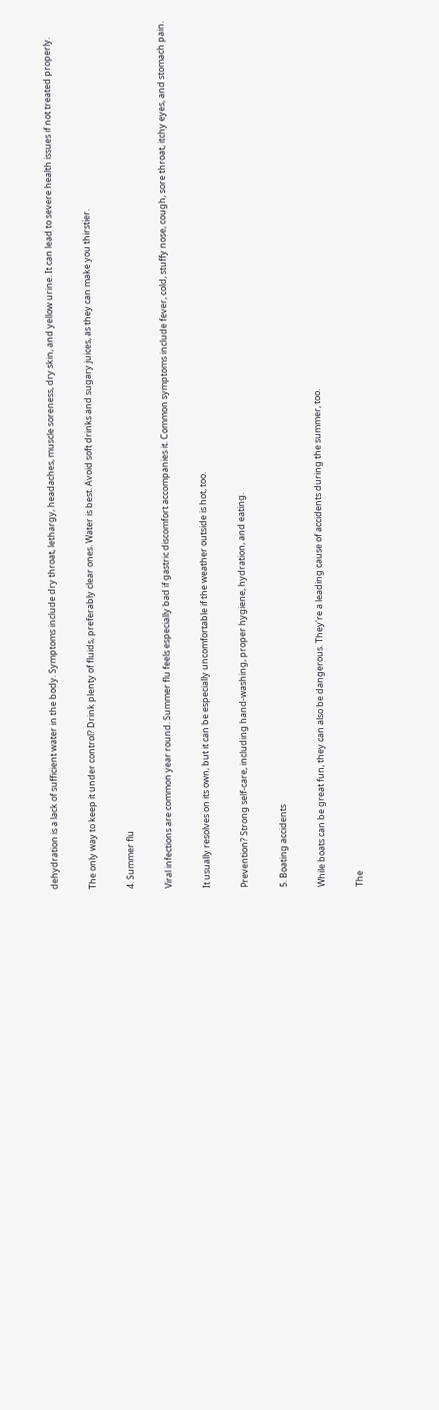dehydration is a lack of sufficient water in the body. Symptoms include dry throat, lethargy, headaches, muscle soreness, dry skin, and yellow urine. It can lead to severe health issues if not treated properly.

The only way to keep it under control? Drink plenty of fluids, preferably clear ones. Water is best. Avoid soft drinks and sugary juices, as they can make you thirstier.

4. Summer flu

Viral infections are common year round. Summer flu feels especially bad if gastric discomfort accompanies it. Common symptoms include fever, cold, stuffy nose, cough, sore throat, itchy eyes, and stomach pain.

It usually resolves on its own, but it can be especially uncomfortable if the weather outside is hot, too.

Prevention? Strong self-care, including hand-washing, proper hygiene, hydration, and eating.

5. Boating accidents

While boats can be great fun, they can also be dangerous. They're a leading cause of accidents during the summer, too.

The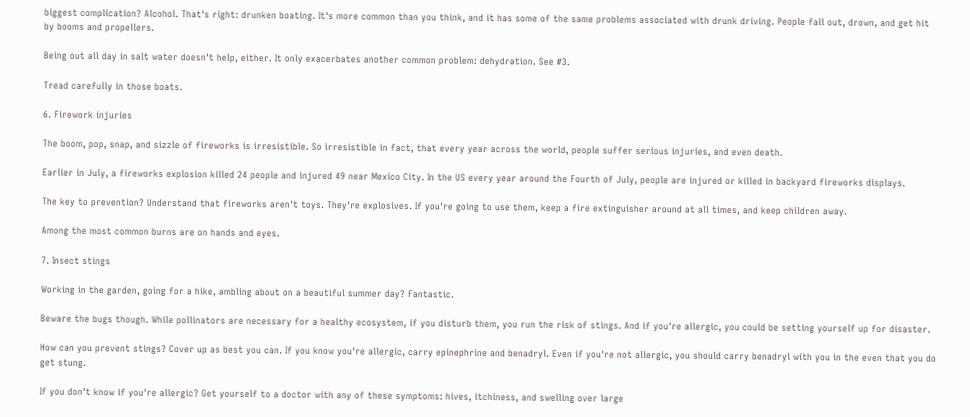biggest complication? Alcohol. That's right: drunken boating. It's more common than you think, and it has some of the same problems associated with drunk driving. People fall out, drown, and get hit by booms and propellers.

Being out all day in salt water doesn't help, either. It only exacerbates another common problem: dehydration. See #3.

Tread carefully in those boats.

6. Firework injuries

The boom, pop, snap, and sizzle of fireworks is irresistible. So irresistible in fact, that every year across the world, people suffer serious injuries, and even death.

Earlier in July, a fireworks explosion killed 24 people and injured 49 near Mexico City. In the US every year around the Fourth of July, people are injured or killed in backyard fireworks displays.

The key to prevention? Understand that fireworks aren't toys. They're explosives. If you're going to use them, keep a fire extinguisher around at all times, and keep children away.

Among the most common burns are on hands and eyes.

7. Insect stings

Working in the garden, going for a hike, ambling about on a beautiful summer day? Fantastic.

Beware the bugs though. While pollinators are necessary for a healthy ecosystem, if you disturb them, you run the risk of stings. And if you're allergic, you could be setting yourself up for disaster.

How can you prevent stings? Cover up as best you can. If you know you're allergic, carry epinephrine and benadryl. Even if you're not allergic, you should carry benadryl with you in the even that you do get stung.

If you don't know if you're allergic? Get yourself to a doctor with any of these symptoms: hives, itchiness, and swelling over large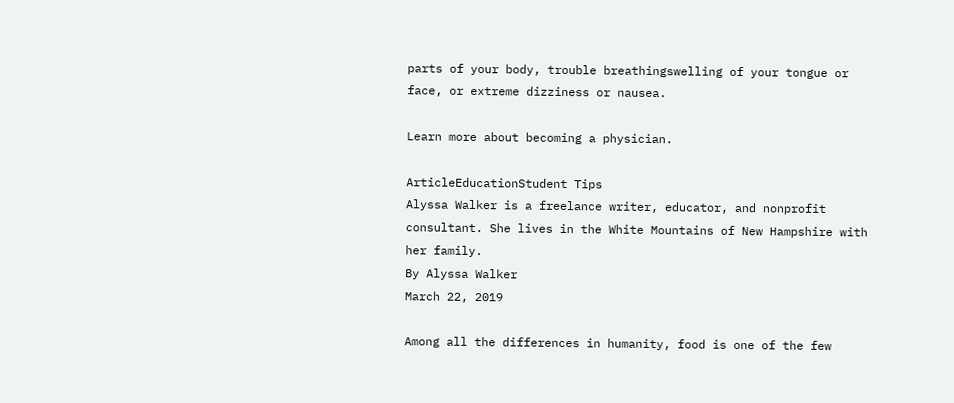parts of your body, trouble breathingswelling of your tongue or face, or extreme dizziness or nausea.

Learn more about becoming a physician.

ArticleEducationStudent Tips
Alyssa Walker is a freelance writer, educator, and nonprofit consultant. She lives in the White Mountains of New Hampshire with her family.
By Alyssa Walker
March 22, 2019

Among all the differences in humanity, food is one of the few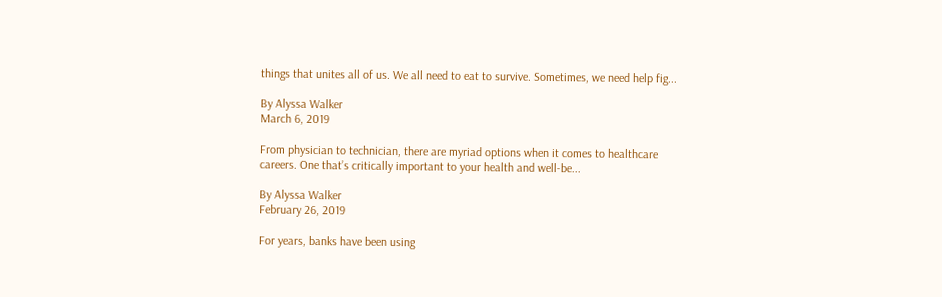things that unites all of us. We all need to eat to survive. Sometimes, we need help fig...

By Alyssa Walker
March 6, 2019

From physician to technician, there are myriad options when it comes to healthcare careers. One that’s critically important to your health and well-be...

By Alyssa Walker
February 26, 2019

For years, banks have been using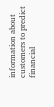information about customers to predict financial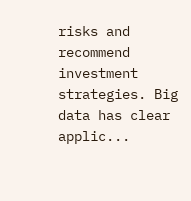risks and recommend investment strategies. Big data has clear applic...